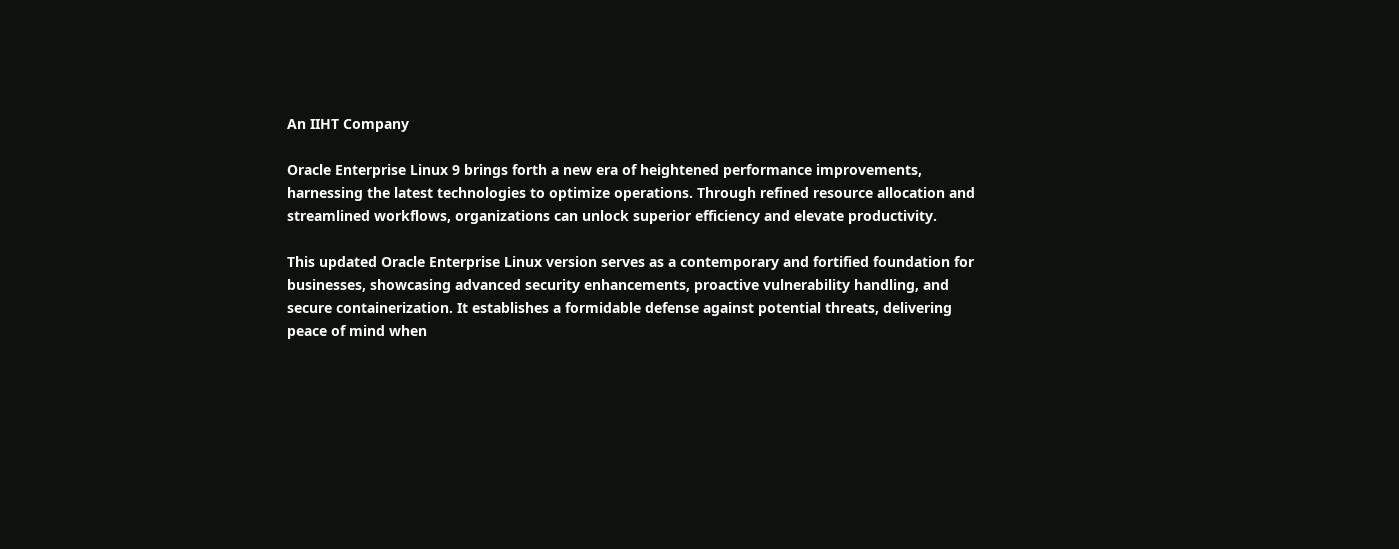An IIHT Company

Oracle Enterprise Linux 9 brings forth a new era of heightened performance improvements, harnessing the latest technologies to optimize operations. Through refined resource allocation and streamlined workflows, organizations can unlock superior efficiency and elevate productivity.

This updated Oracle Enterprise Linux version serves as a contemporary and fortified foundation for businesses, showcasing advanced security enhancements, proactive vulnerability handling, and secure containerization. It establishes a formidable defense against potential threats, delivering peace of mind when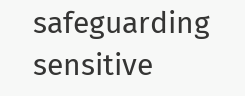safeguarding sensitive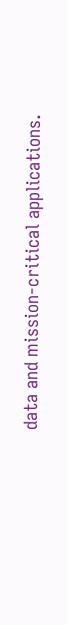data and mission-critical applications.